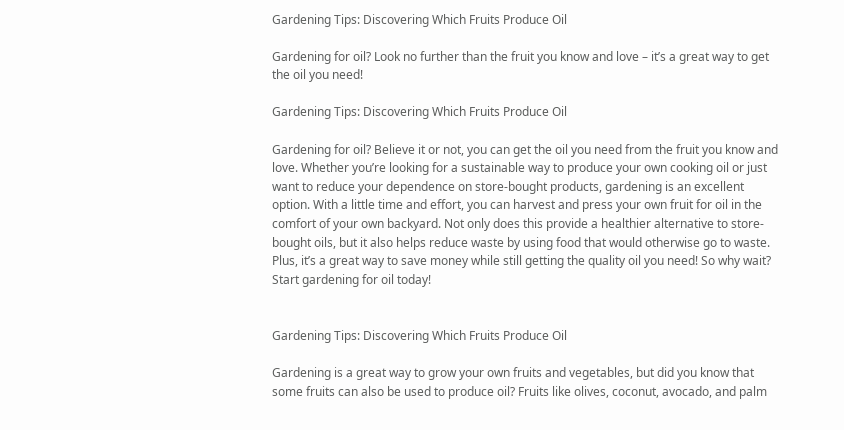Gardening Tips: Discovering Which Fruits Produce Oil

Gardening for oil? Look no further than the fruit you know and love – it’s a great way to get the oil you need!

Gardening Tips: Discovering Which Fruits Produce Oil

Gardening for oil? Believe it or not, you can get the oil you need from the fruit you know and love. Whether you’re looking for a sustainable way to produce your own cooking oil or just want to reduce your dependence on store-bought products, gardening is an excellent option. With a little time and effort, you can harvest and press your own fruit for oil in the comfort of your own backyard. Not only does this provide a healthier alternative to store-bought oils, but it also helps reduce waste by using food that would otherwise go to waste. Plus, it’s a great way to save money while still getting the quality oil you need! So why wait? Start gardening for oil today!


Gardening Tips: Discovering Which Fruits Produce Oil

Gardening is a great way to grow your own fruits and vegetables, but did you know that some fruits can also be used to produce oil? Fruits like olives, coconut, avocado, and palm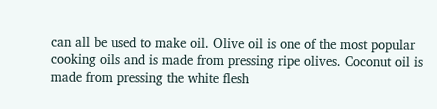can all be used to make oil. Olive oil is one of the most popular cooking oils and is made from pressing ripe olives. Coconut oil is made from pressing the white flesh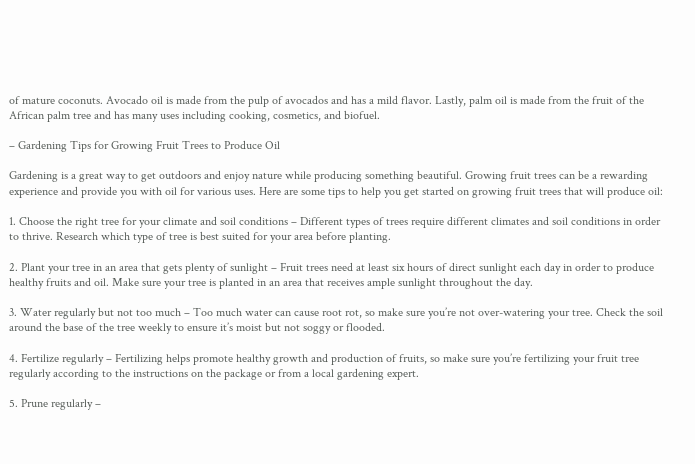of mature coconuts. Avocado oil is made from the pulp of avocados and has a mild flavor. Lastly, palm oil is made from the fruit of the African palm tree and has many uses including cooking, cosmetics, and biofuel.

– Gardening Tips for Growing Fruit Trees to Produce Oil

Gardening is a great way to get outdoors and enjoy nature while producing something beautiful. Growing fruit trees can be a rewarding experience and provide you with oil for various uses. Here are some tips to help you get started on growing fruit trees that will produce oil:

1. Choose the right tree for your climate and soil conditions – Different types of trees require different climates and soil conditions in order to thrive. Research which type of tree is best suited for your area before planting.

2. Plant your tree in an area that gets plenty of sunlight – Fruit trees need at least six hours of direct sunlight each day in order to produce healthy fruits and oil. Make sure your tree is planted in an area that receives ample sunlight throughout the day.

3. Water regularly but not too much – Too much water can cause root rot, so make sure you’re not over-watering your tree. Check the soil around the base of the tree weekly to ensure it’s moist but not soggy or flooded.

4. Fertilize regularly – Fertilizing helps promote healthy growth and production of fruits, so make sure you’re fertilizing your fruit tree regularly according to the instructions on the package or from a local gardening expert.

5. Prune regularly –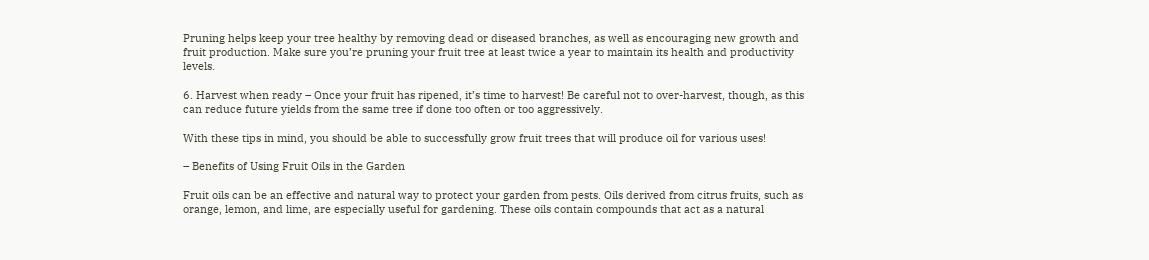Pruning helps keep your tree healthy by removing dead or diseased branches, as well as encouraging new growth and fruit production. Make sure you’re pruning your fruit tree at least twice a year to maintain its health and productivity levels.

6. Harvest when ready – Once your fruit has ripened, it’s time to harvest! Be careful not to over-harvest, though, as this can reduce future yields from the same tree if done too often or too aggressively.

With these tips in mind, you should be able to successfully grow fruit trees that will produce oil for various uses!

– Benefits of Using Fruit Oils in the Garden

Fruit oils can be an effective and natural way to protect your garden from pests. Oils derived from citrus fruits, such as orange, lemon, and lime, are especially useful for gardening. These oils contain compounds that act as a natural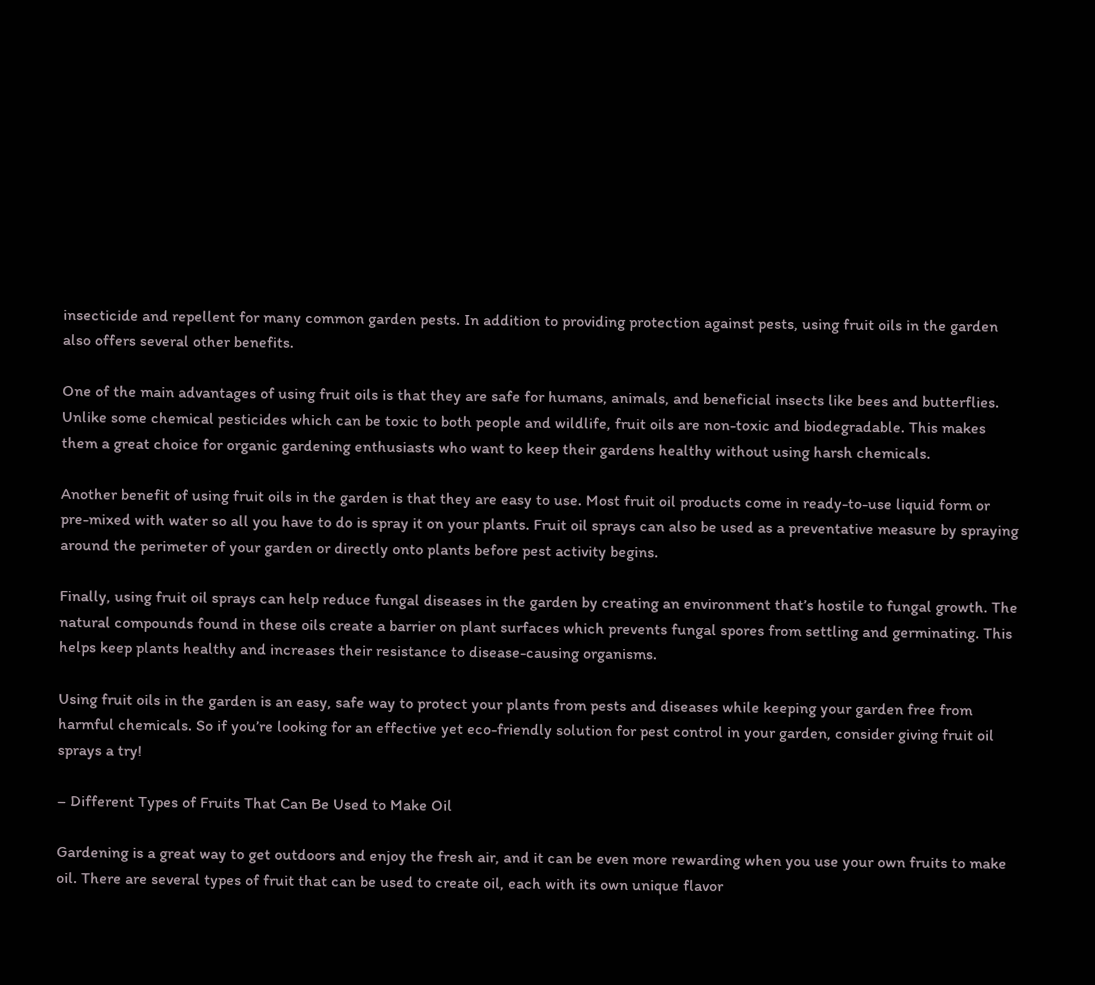insecticide and repellent for many common garden pests. In addition to providing protection against pests, using fruit oils in the garden also offers several other benefits.

One of the main advantages of using fruit oils is that they are safe for humans, animals, and beneficial insects like bees and butterflies. Unlike some chemical pesticides which can be toxic to both people and wildlife, fruit oils are non-toxic and biodegradable. This makes them a great choice for organic gardening enthusiasts who want to keep their gardens healthy without using harsh chemicals.

Another benefit of using fruit oils in the garden is that they are easy to use. Most fruit oil products come in ready-to-use liquid form or pre-mixed with water so all you have to do is spray it on your plants. Fruit oil sprays can also be used as a preventative measure by spraying around the perimeter of your garden or directly onto plants before pest activity begins.

Finally, using fruit oil sprays can help reduce fungal diseases in the garden by creating an environment that’s hostile to fungal growth. The natural compounds found in these oils create a barrier on plant surfaces which prevents fungal spores from settling and germinating. This helps keep plants healthy and increases their resistance to disease-causing organisms.

Using fruit oils in the garden is an easy, safe way to protect your plants from pests and diseases while keeping your garden free from harmful chemicals. So if you’re looking for an effective yet eco-friendly solution for pest control in your garden, consider giving fruit oil sprays a try!

– Different Types of Fruits That Can Be Used to Make Oil

Gardening is a great way to get outdoors and enjoy the fresh air, and it can be even more rewarding when you use your own fruits to make oil. There are several types of fruit that can be used to create oil, each with its own unique flavor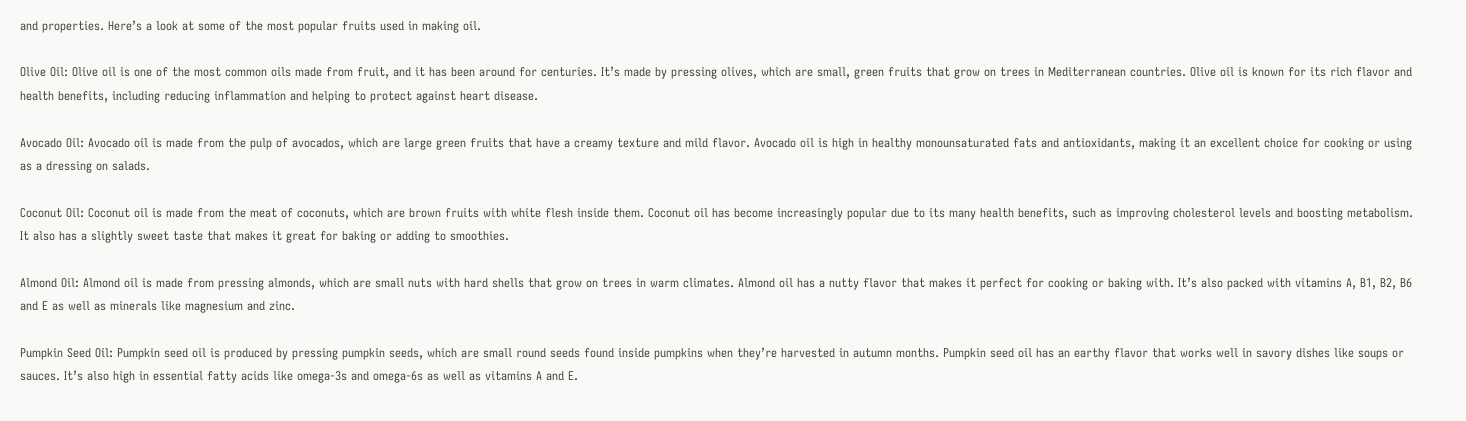and properties. Here’s a look at some of the most popular fruits used in making oil.

Olive Oil: Olive oil is one of the most common oils made from fruit, and it has been around for centuries. It’s made by pressing olives, which are small, green fruits that grow on trees in Mediterranean countries. Olive oil is known for its rich flavor and health benefits, including reducing inflammation and helping to protect against heart disease.

Avocado Oil: Avocado oil is made from the pulp of avocados, which are large green fruits that have a creamy texture and mild flavor. Avocado oil is high in healthy monounsaturated fats and antioxidants, making it an excellent choice for cooking or using as a dressing on salads.

Coconut Oil: Coconut oil is made from the meat of coconuts, which are brown fruits with white flesh inside them. Coconut oil has become increasingly popular due to its many health benefits, such as improving cholesterol levels and boosting metabolism. It also has a slightly sweet taste that makes it great for baking or adding to smoothies.

Almond Oil: Almond oil is made from pressing almonds, which are small nuts with hard shells that grow on trees in warm climates. Almond oil has a nutty flavor that makes it perfect for cooking or baking with. It’s also packed with vitamins A, B1, B2, B6 and E as well as minerals like magnesium and zinc.

Pumpkin Seed Oil: Pumpkin seed oil is produced by pressing pumpkin seeds, which are small round seeds found inside pumpkins when they’re harvested in autumn months. Pumpkin seed oil has an earthy flavor that works well in savory dishes like soups or sauces. It’s also high in essential fatty acids like omega-3s and omega-6s as well as vitamins A and E.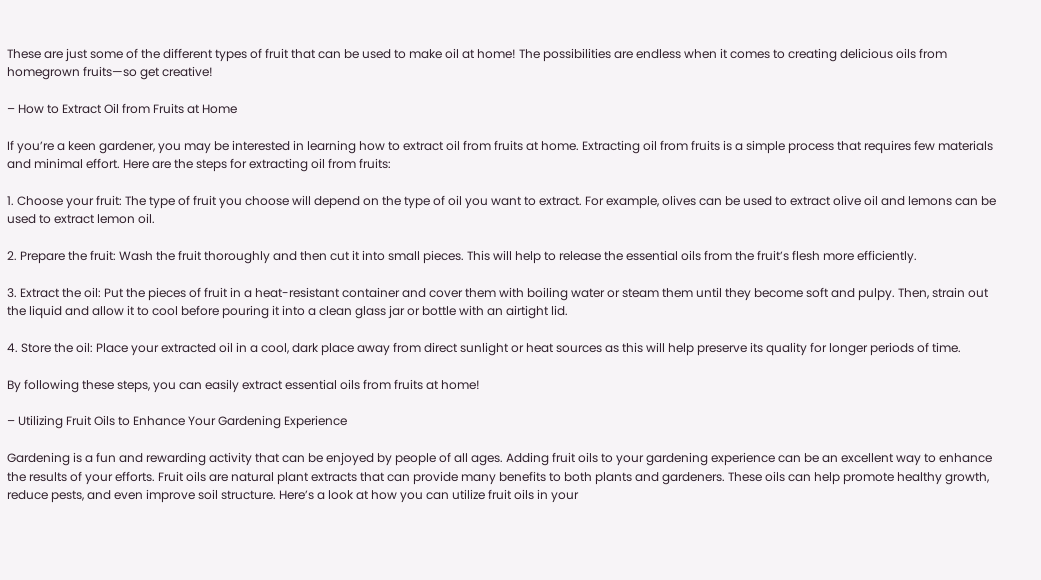These are just some of the different types of fruit that can be used to make oil at home! The possibilities are endless when it comes to creating delicious oils from homegrown fruits—so get creative!

– How to Extract Oil from Fruits at Home

If you’re a keen gardener, you may be interested in learning how to extract oil from fruits at home. Extracting oil from fruits is a simple process that requires few materials and minimal effort. Here are the steps for extracting oil from fruits:

1. Choose your fruit: The type of fruit you choose will depend on the type of oil you want to extract. For example, olives can be used to extract olive oil and lemons can be used to extract lemon oil.

2. Prepare the fruit: Wash the fruit thoroughly and then cut it into small pieces. This will help to release the essential oils from the fruit’s flesh more efficiently.

3. Extract the oil: Put the pieces of fruit in a heat-resistant container and cover them with boiling water or steam them until they become soft and pulpy. Then, strain out the liquid and allow it to cool before pouring it into a clean glass jar or bottle with an airtight lid.

4. Store the oil: Place your extracted oil in a cool, dark place away from direct sunlight or heat sources as this will help preserve its quality for longer periods of time.

By following these steps, you can easily extract essential oils from fruits at home!

– Utilizing Fruit Oils to Enhance Your Gardening Experience

Gardening is a fun and rewarding activity that can be enjoyed by people of all ages. Adding fruit oils to your gardening experience can be an excellent way to enhance the results of your efforts. Fruit oils are natural plant extracts that can provide many benefits to both plants and gardeners. These oils can help promote healthy growth, reduce pests, and even improve soil structure. Here’s a look at how you can utilize fruit oils in your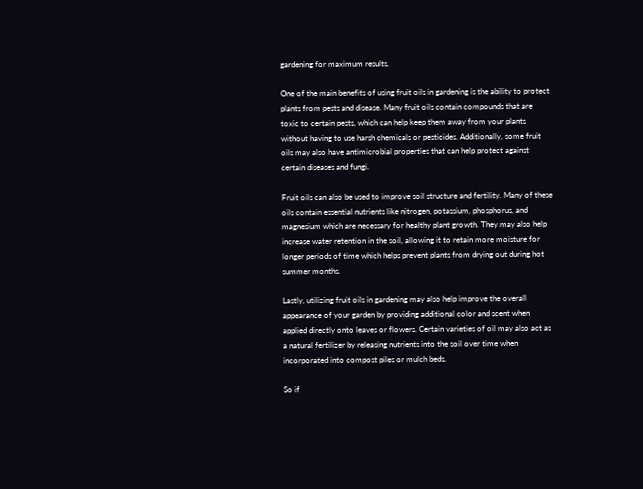gardening for maximum results.

One of the main benefits of using fruit oils in gardening is the ability to protect plants from pests and disease. Many fruit oils contain compounds that are toxic to certain pests, which can help keep them away from your plants without having to use harsh chemicals or pesticides. Additionally, some fruit oils may also have antimicrobial properties that can help protect against certain diseases and fungi.

Fruit oils can also be used to improve soil structure and fertility. Many of these oils contain essential nutrients like nitrogen, potassium, phosphorus, and magnesium which are necessary for healthy plant growth. They may also help increase water retention in the soil, allowing it to retain more moisture for longer periods of time which helps prevent plants from drying out during hot summer months.

Lastly, utilizing fruit oils in gardening may also help improve the overall appearance of your garden by providing additional color and scent when applied directly onto leaves or flowers. Certain varieties of oil may also act as a natural fertilizer by releasing nutrients into the soil over time when incorporated into compost piles or mulch beds.

So if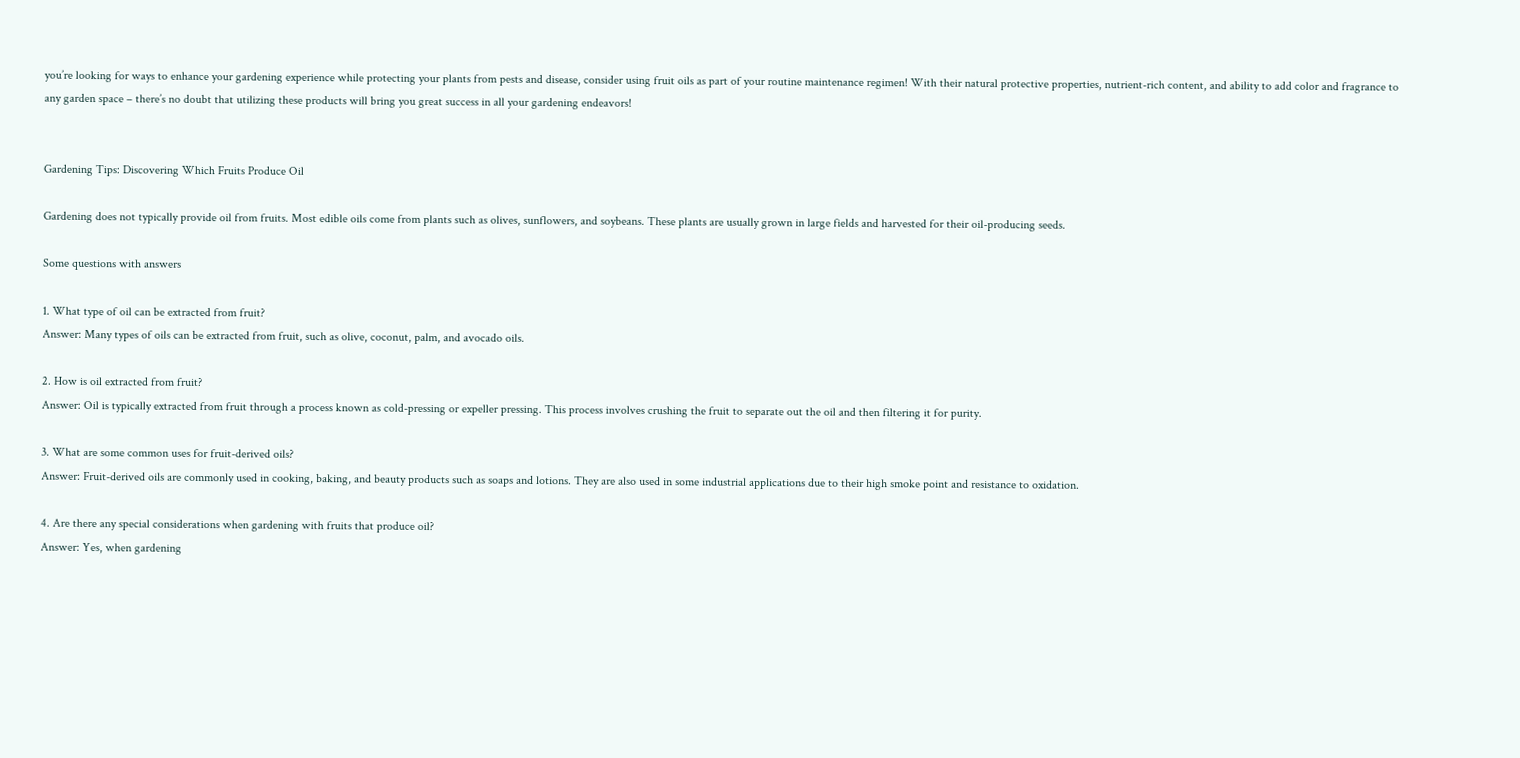you’re looking for ways to enhance your gardening experience while protecting your plants from pests and disease, consider using fruit oils as part of your routine maintenance regimen! With their natural protective properties, nutrient-rich content, and ability to add color and fragrance to any garden space – there’s no doubt that utilizing these products will bring you great success in all your gardening endeavors!


Gardening Tips: Discovering Which Fruits Produce Oil

Gardening does not typically provide oil from fruits. Most edible oils come from plants such as olives, sunflowers, and soybeans. These plants are usually grown in large fields and harvested for their oil-producing seeds.

Some questions with answers

1. What type of oil can be extracted from fruit?
Answer: Many types of oils can be extracted from fruit, such as olive, coconut, palm, and avocado oils.

2. How is oil extracted from fruit?
Answer: Oil is typically extracted from fruit through a process known as cold-pressing or expeller pressing. This process involves crushing the fruit to separate out the oil and then filtering it for purity.

3. What are some common uses for fruit-derived oils?
Answer: Fruit-derived oils are commonly used in cooking, baking, and beauty products such as soaps and lotions. They are also used in some industrial applications due to their high smoke point and resistance to oxidation.

4. Are there any special considerations when gardening with fruits that produce oil?
Answer: Yes, when gardening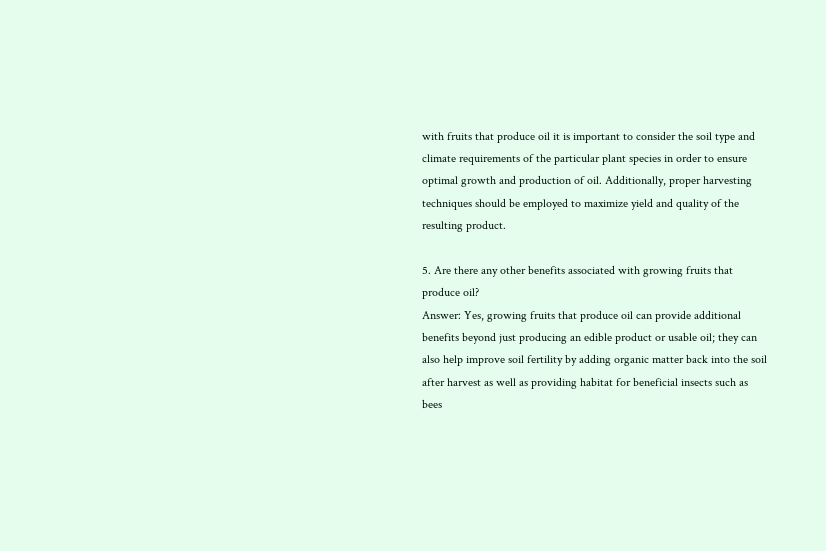with fruits that produce oil it is important to consider the soil type and climate requirements of the particular plant species in order to ensure optimal growth and production of oil. Additionally, proper harvesting techniques should be employed to maximize yield and quality of the resulting product.

5. Are there any other benefits associated with growing fruits that produce oil?
Answer: Yes, growing fruits that produce oil can provide additional benefits beyond just producing an edible product or usable oil; they can also help improve soil fertility by adding organic matter back into the soil after harvest as well as providing habitat for beneficial insects such as bees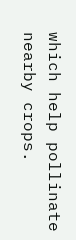which help pollinate nearby crops.